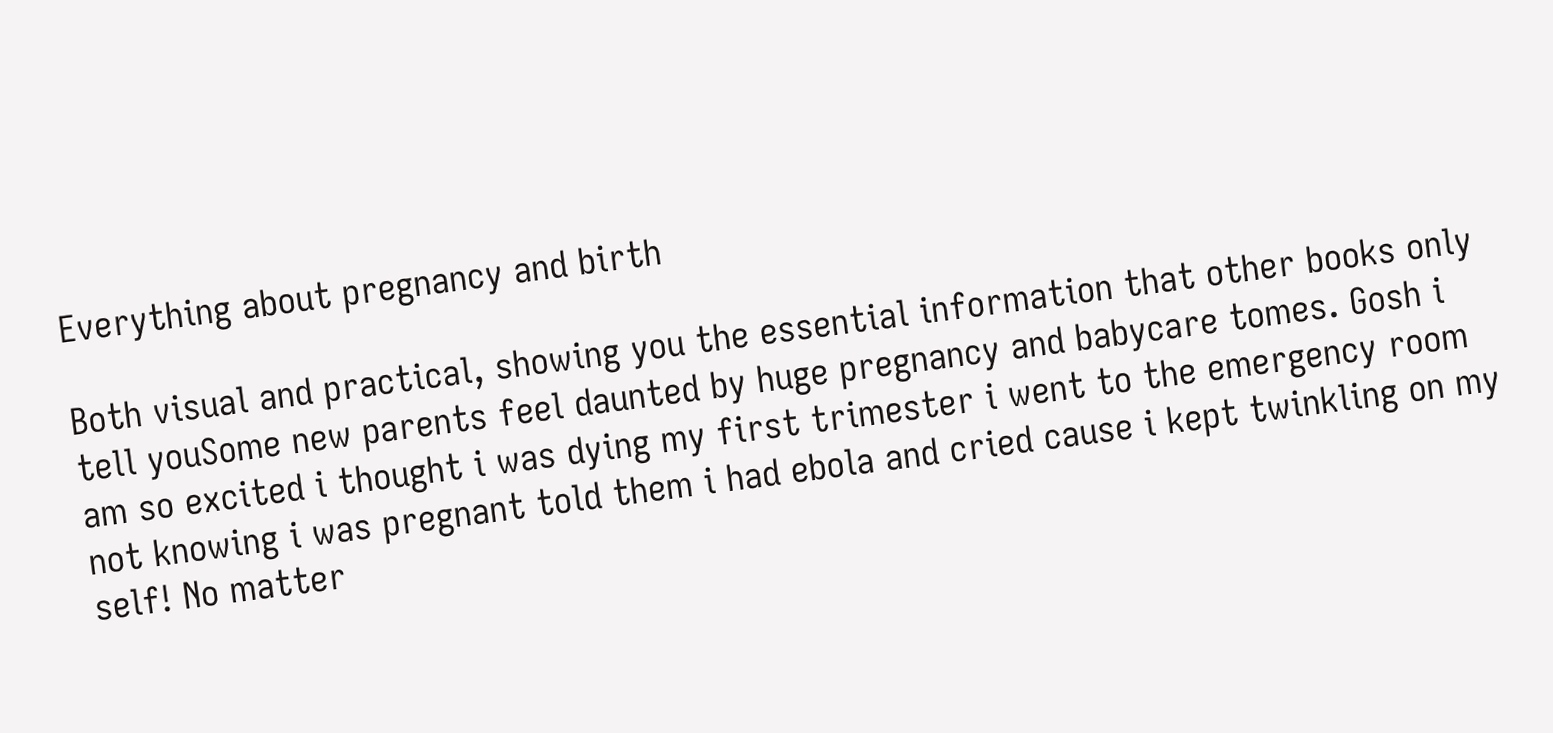Everything about pregnancy and birth

Both visual and practical, showing you the essential information that other books only tell youSome new parents feel daunted by huge pregnancy and babycare tomes. Gosh i am so excited i thought i was dying my first trimester i went to the emergency room not knowing i was pregnant told them i had ebola and cried cause i kept twinkling on my self! No matter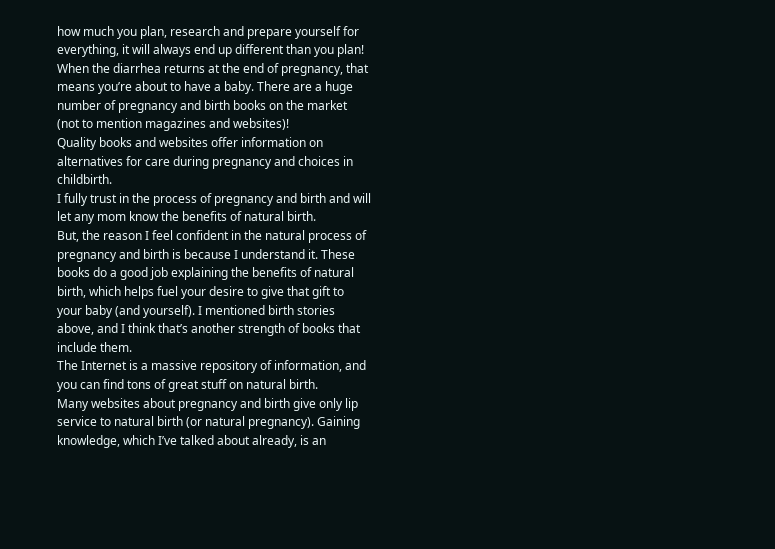how much you plan, research and prepare yourself for everything, it will always end up different than you plan! When the diarrhea returns at the end of pregnancy, that means you’re about to have a baby. There are a huge number of pregnancy and birth books on the market (not to mention magazines and websites)!
Quality books and websites offer information on alternatives for care during pregnancy and choices in childbirth.
I fully trust in the process of pregnancy and birth and will let any mom know the benefits of natural birth.
But, the reason I feel confident in the natural process of pregnancy and birth is because I understand it. These books do a good job explaining the benefits of natural birth, which helps fuel your desire to give that gift to your baby (and yourself). I mentioned birth stories above, and I think that’s another strength of books that include them.
The Internet is a massive repository of information, and you can find tons of great stuff on natural birth.
Many websites about pregnancy and birth give only lip service to natural birth (or natural pregnancy). Gaining knowledge, which I’ve talked about already, is an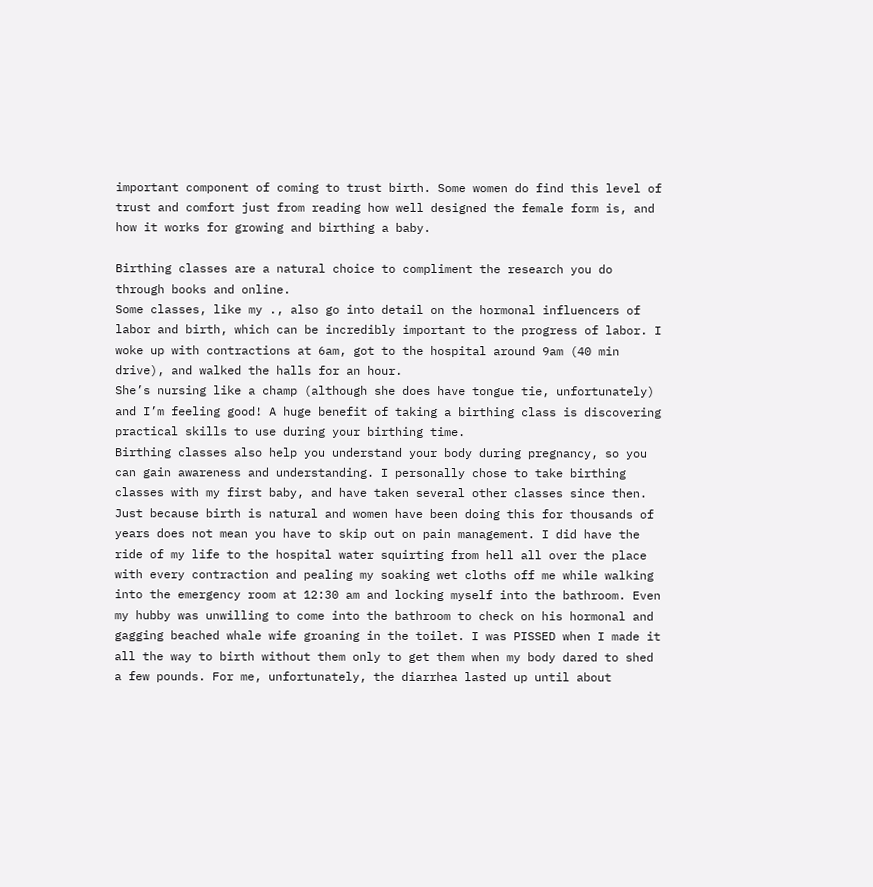important component of coming to trust birth. Some women do find this level of trust and comfort just from reading how well designed the female form is, and how it works for growing and birthing a baby.

Birthing classes are a natural choice to compliment the research you do through books and online.
Some classes, like my ., also go into detail on the hormonal influencers of labor and birth, which can be incredibly important to the progress of labor. I woke up with contractions at 6am, got to the hospital around 9am (40 min drive), and walked the halls for an hour.
She’s nursing like a champ (although she does have tongue tie, unfortunately) and I’m feeling good! A huge benefit of taking a birthing class is discovering practical skills to use during your birthing time.
Birthing classes also help you understand your body during pregnancy, so you can gain awareness and understanding. I personally chose to take birthing classes with my first baby, and have taken several other classes since then.
Just because birth is natural and women have been doing this for thousands of years does not mean you have to skip out on pain management. I did have the ride of my life to the hospital water squirting from hell all over the place with every contraction and pealing my soaking wet cloths off me while walking into the emergency room at 12:30 am and locking myself into the bathroom. Even my hubby was unwilling to come into the bathroom to check on his hormonal and gagging beached whale wife groaning in the toilet. I was PISSED when I made it all the way to birth without them only to get them when my body dared to shed a few pounds. For me, unfortunately, the diarrhea lasted up until about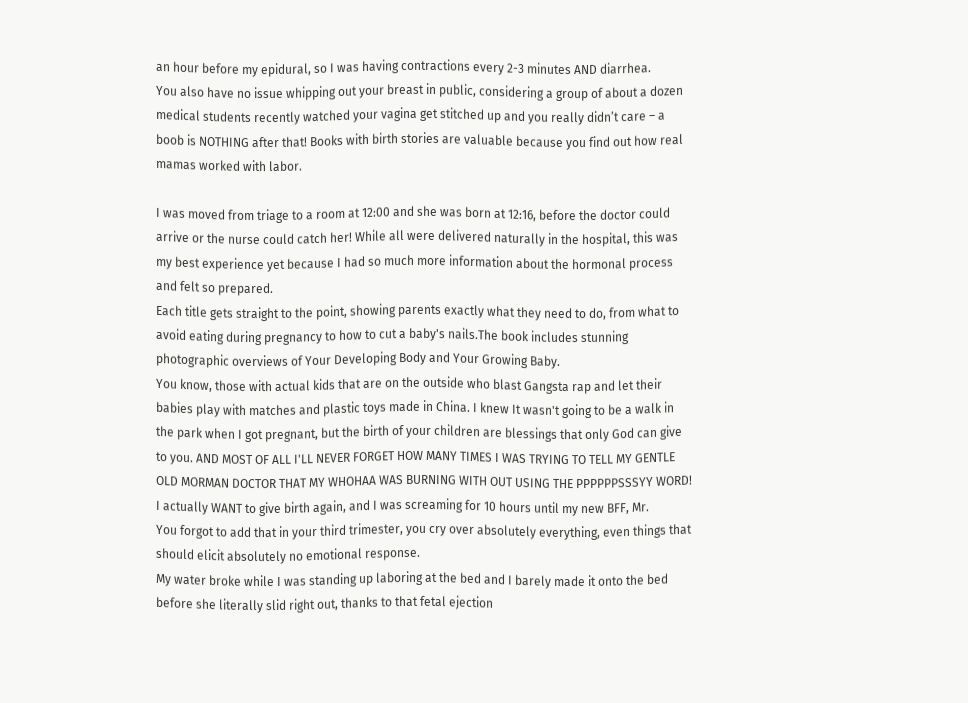an hour before my epidural, so I was having contractions every 2-3 minutes AND diarrhea.
You also have no issue whipping out your breast in public, considering a group of about a dozen medical students recently watched your vagina get stitched up and you really didn’t care – a boob is NOTHING after that! Books with birth stories are valuable because you find out how real mamas worked with labor.

I was moved from triage to a room at 12:00 and she was born at 12:16, before the doctor could arrive or the nurse could catch her! While all were delivered naturally in the hospital, this was my best experience yet because I had so much more information about the hormonal process and felt so prepared.
Each title gets straight to the point, showing parents exactly what they need to do, from what to avoid eating during pregnancy to how to cut a baby's nails.The book includes stunning photographic overviews of Your Developing Body and Your Growing Baby.
You know, those with actual kids that are on the outside who blast Gangsta rap and let their babies play with matches and plastic toys made in China. I knew It wasn't going to be a walk in the park when I got pregnant, but the birth of your children are blessings that only God can give to you. AND MOST OF ALL I'LL NEVER FORGET HOW MANY TIMES I WAS TRYING TO TELL MY GENTLE OLD MORMAN DOCTOR THAT MY WHOHAA WAS BURNING WITH OUT USING THE PPPPPPSSSYY WORD! I actually WANT to give birth again, and I was screaming for 10 hours until my new BFF, Mr.
You forgot to add that in your third trimester, you cry over absolutely everything, even things that should elicit absolutely no emotional response.
My water broke while I was standing up laboring at the bed and I barely made it onto the bed before she literally slid right out, thanks to that fetal ejection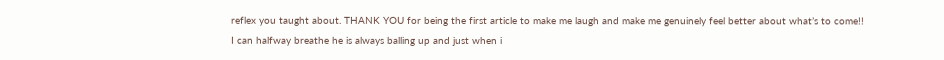reflex you taught about. THANK YOU for being the first article to make me laugh and make me genuinely feel better about what’s to come!!
I can halfway breathe he is always balling up and just when i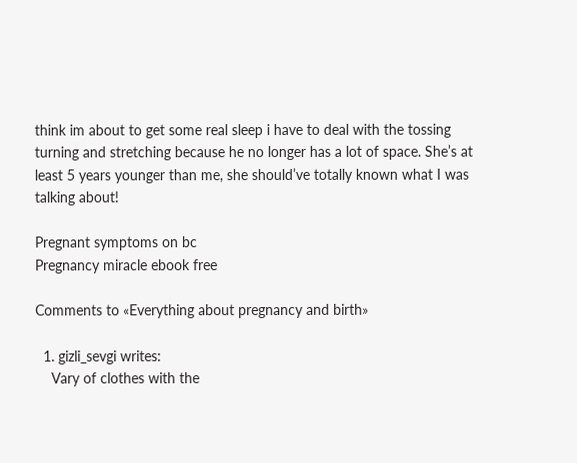think im about to get some real sleep i have to deal with the tossing turning and stretching because he no longer has a lot of space. She’s at least 5 years younger than me, she should’ve totally known what I was talking about!

Pregnant symptoms on bc
Pregnancy miracle ebook free

Comments to «Everything about pregnancy and birth»

  1. gizli_sevgi writes:
    Vary of clothes with the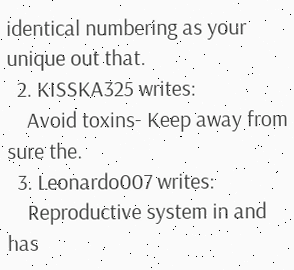identical numbering as your unique out that.
  2. KISSKA325 writes:
    Avoid toxins- Keep away from sure the.
  3. Leonardo007 writes:
    Reproductive system in and has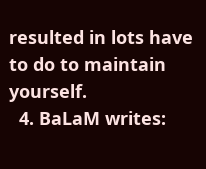resulted in lots have to do to maintain yourself.
  4. BaLaM writes: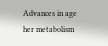Advances in age her metabolism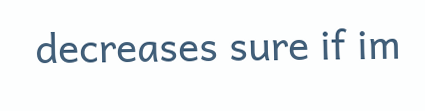decreases sure if im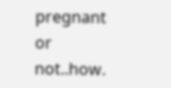pregnant or not..how.